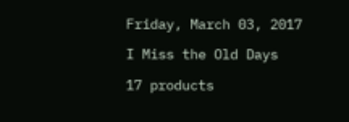Friday, March 03, 2017

I Miss the Old Days

17 products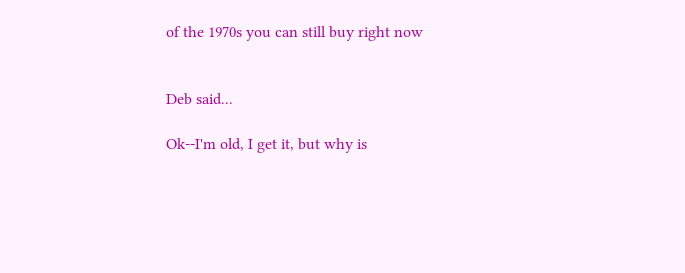of the 1970s you can still buy right now


Deb said...

Ok--I'm old, I get it, but why is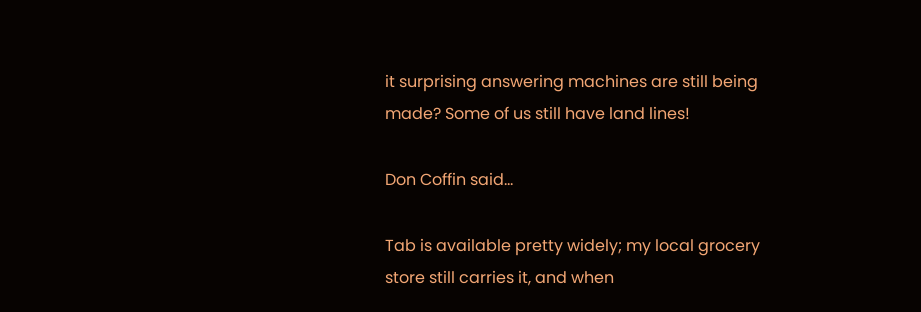it surprising answering machines are still being made? Some of us still have land lines!

Don Coffin said...

Tab is available pretty widely; my local grocery store still carries it, and when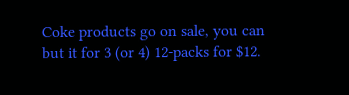Coke products go on sale, you can but it for 3 (or 4) 12-packs for $12.